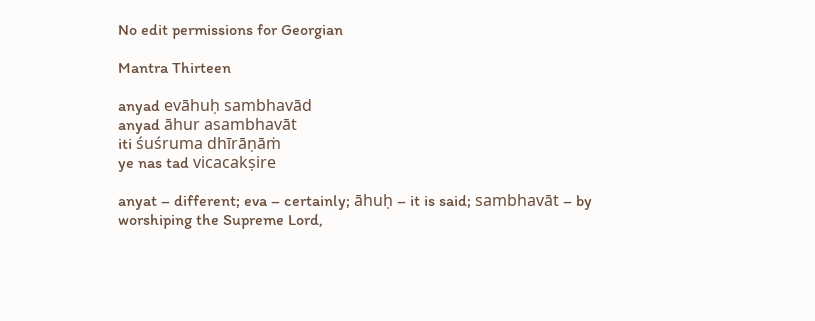No edit permissions for Georgian

Mantra Thirteen

anyad evāhuḥ sambhavād
anyad āhur asambhavāt
iti śuśruma dhīrāṇāṁ
ye nas tad vicacakṣire

anyat – different; eva – certainly; āhuḥ – it is said; sambhavāt – by worshiping the Supreme Lord,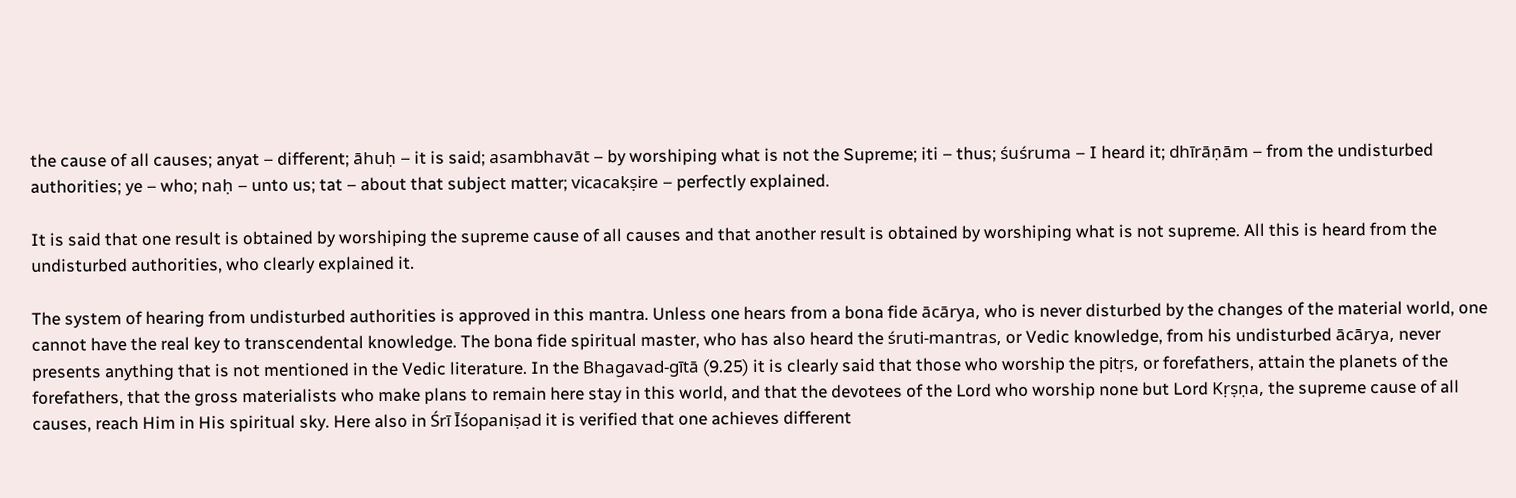the cause of all causes; anyat – different; āhuḥ – it is said; asambhavāt – by worshiping what is not the Supreme; iti – thus; śuśruma – I heard it; dhīrāṇām – from the undisturbed authorities; ye – who; naḥ – unto us; tat – about that subject matter; vicacakṣire – perfectly explained.

It is said that one result is obtained by worshiping the supreme cause of all causes and that another result is obtained by worshiping what is not supreme. All this is heard from the undisturbed authorities, who clearly explained it.

The system of hearing from undisturbed authorities is approved in this mantra. Unless one hears from a bona fide ācārya, who is never disturbed by the changes of the material world, one cannot have the real key to transcendental knowledge. The bona fide spiritual master, who has also heard the śruti-mantras, or Vedic knowledge, from his undisturbed ācārya, never presents anything that is not mentioned in the Vedic literature. In the Bhagavad-gītā (9.25) it is clearly said that those who worship the pitṛs, or forefathers, attain the planets of the forefathers, that the gross materialists who make plans to remain here stay in this world, and that the devotees of the Lord who worship none but Lord Kṛṣṇa, the supreme cause of all causes, reach Him in His spiritual sky. Here also in Śrī Īśopaniṣad it is verified that one achieves different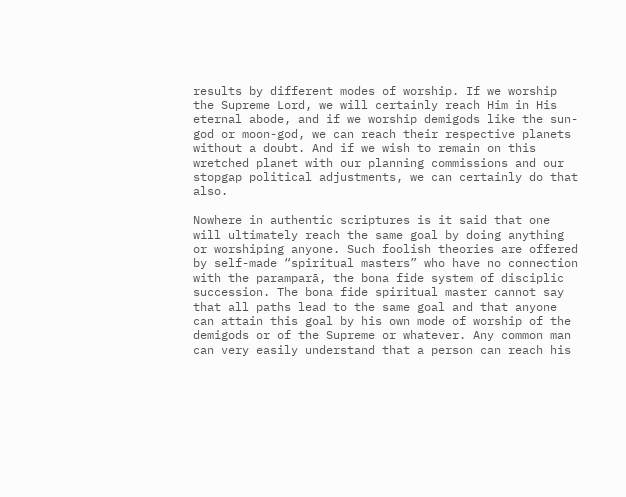results by different modes of worship. If we worship the Supreme Lord, we will certainly reach Him in His eternal abode, and if we worship demigods like the sun-god or moon-god, we can reach their respective planets without a doubt. And if we wish to remain on this wretched planet with our planning commissions and our stopgap political adjustments, we can certainly do that also.

Nowhere in authentic scriptures is it said that one will ultimately reach the same goal by doing anything or worshiping anyone. Such foolish theories are offered by self-made “spiritual masters” who have no connection with the paramparā, the bona fide system of disciplic succession. The bona fide spiritual master cannot say that all paths lead to the same goal and that anyone can attain this goal by his own mode of worship of the demigods or of the Supreme or whatever. Any common man can very easily understand that a person can reach his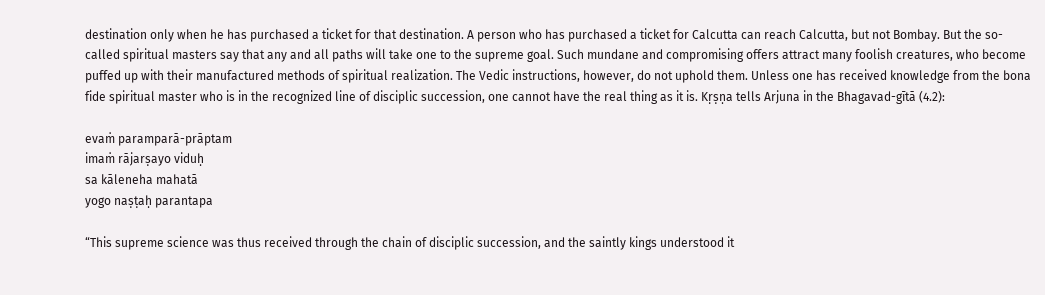destination only when he has purchased a ticket for that destination. A person who has purchased a ticket for Calcutta can reach Calcutta, but not Bombay. But the so-called spiritual masters say that any and all paths will take one to the supreme goal. Such mundane and compromising offers attract many foolish creatures, who become puffed up with their manufactured methods of spiritual realization. The Vedic instructions, however, do not uphold them. Unless one has received knowledge from the bona fide spiritual master who is in the recognized line of disciplic succession, one cannot have the real thing as it is. Kṛṣṇa tells Arjuna in the Bhagavad-gītā (4.2):

evaṁ paramparā-prāptam
imaṁ rājarṣayo viduḥ
sa kāleneha mahatā
yogo naṣṭaḥ parantapa

“This supreme science was thus received through the chain of disciplic succession, and the saintly kings understood it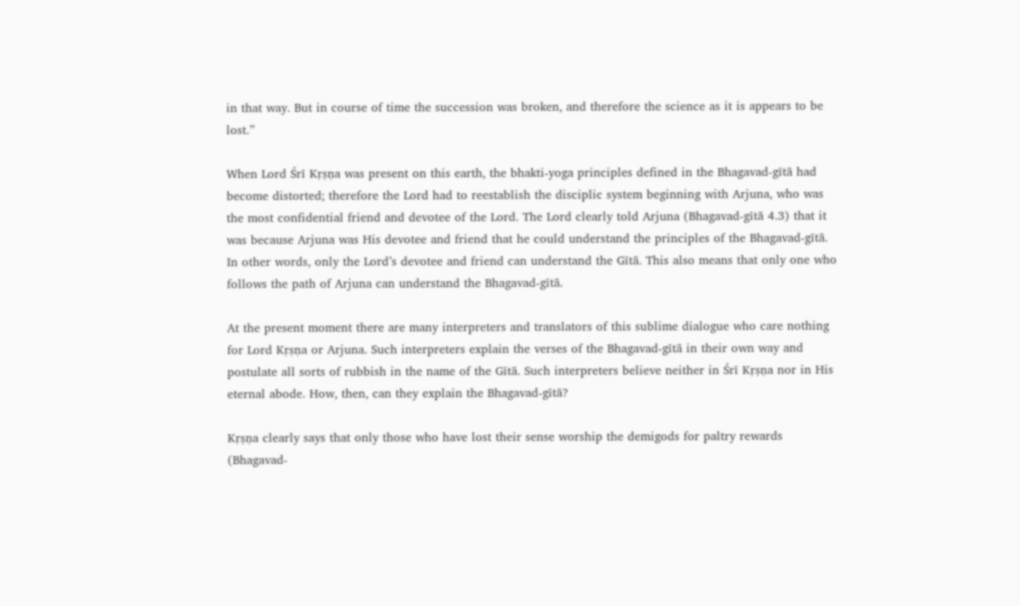in that way. But in course of time the succession was broken, and therefore the science as it is appears to be lost.”

When Lord Śrī Kṛṣṇa was present on this earth, the bhakti-yoga principles defined in the Bhagavad-gītā had become distorted; therefore the Lord had to reestablish the disciplic system beginning with Arjuna, who was the most confidential friend and devotee of the Lord. The Lord clearly told Arjuna (Bhagavad-gītā 4.3) that it was because Arjuna was His devotee and friend that he could understand the principles of the Bhagavad-gītā. In other words, only the Lord’s devotee and friend can understand the Gītā. This also means that only one who follows the path of Arjuna can understand the Bhagavad-gītā.

At the present moment there are many interpreters and translators of this sublime dialogue who care nothing for Lord Kṛṣṇa or Arjuna. Such interpreters explain the verses of the Bhagavad-gītā in their own way and postulate all sorts of rubbish in the name of the Gītā. Such interpreters believe neither in Śrī Kṛṣṇa nor in His eternal abode. How, then, can they explain the Bhagavad-gītā?

Kṛṣṇa clearly says that only those who have lost their sense worship the demigods for paltry rewards (Bhagavad-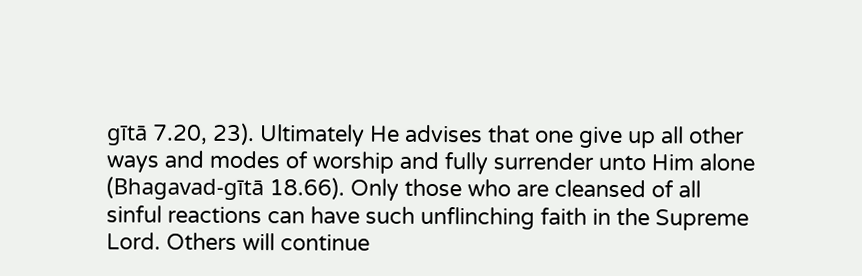gītā 7.20, 23). Ultimately He advises that one give up all other ways and modes of worship and fully surrender unto Him alone (Bhagavad-gītā 18.66). Only those who are cleansed of all sinful reactions can have such unflinching faith in the Supreme Lord. Others will continue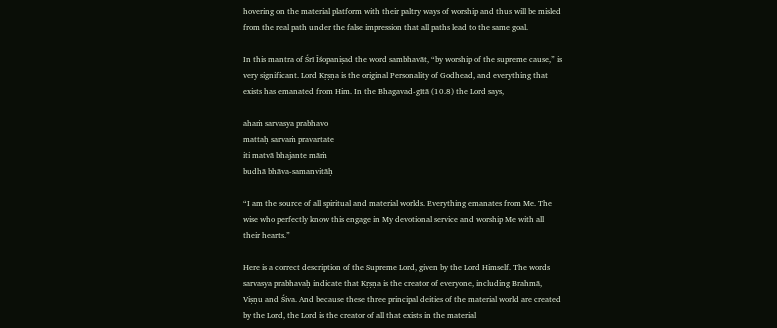hovering on the material platform with their paltry ways of worship and thus will be misled from the real path under the false impression that all paths lead to the same goal.

In this mantra of Śrī Īśopaniṣad the word sambhavāt, “by worship of the supreme cause,” is very significant. Lord Kṛṣṇa is the original Personality of Godhead, and everything that exists has emanated from Him. In the Bhagavad-gītā (10.8) the Lord says,

ahaṁ sarvasya prabhavo
mattaḥ sarvaṁ pravartate
iti matvā bhajante māṁ
budhā bhāva-samanvitāḥ

“I am the source of all spiritual and material worlds. Everything emanates from Me. The wise who perfectly know this engage in My devotional service and worship Me with all their hearts.”

Here is a correct description of the Supreme Lord, given by the Lord Himself. The words sarvasya prabhavaḥ indicate that Kṛṣṇa is the creator of everyone, including Brahmā, Viṣṇu and Śiva. And because these three principal deities of the material world are created by the Lord, the Lord is the creator of all that exists in the material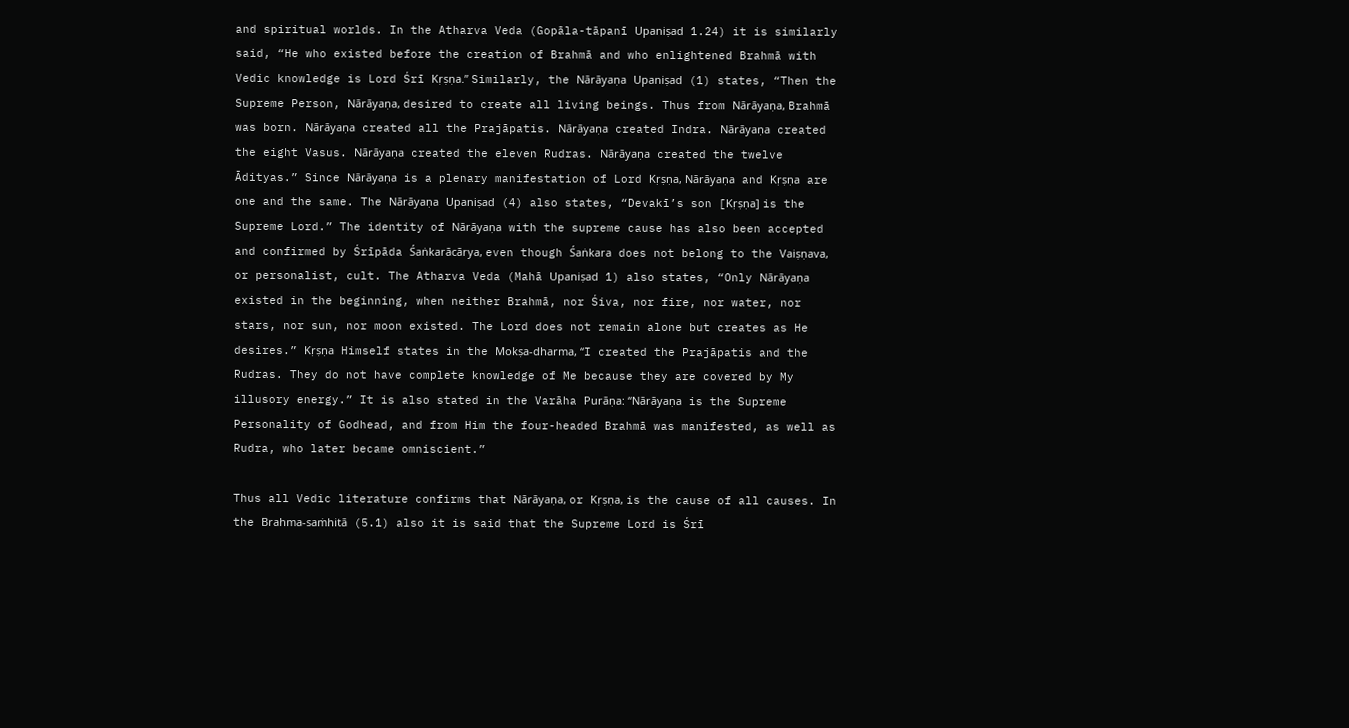and spiritual worlds. In the Atharva Veda (Gopāla-tāpanī Upaniṣad 1.24) it is similarly said, “He who existed before the creation of Brahmā and who enlightened Brahmā with Vedic knowledge is Lord Śrī Kṛṣṇa.” Similarly, the Nārāyaṇa Upaniṣad (1) states, “Then the Supreme Person, Nārāyaṇa, desired to create all living beings. Thus from Nārāyaṇa, Brahmā was born. Nārāyaṇa created all the Prajāpatis. Nārāyaṇa created Indra. Nārāyaṇa created the eight Vasus. Nārāyaṇa created the eleven Rudras. Nārāyaṇa created the twelve Ādityas.” Since Nārāyaṇa is a plenary manifestation of Lord Kṛṣṇa, Nārāyaṇa and Kṛṣṇa are one and the same. The Nārāyaṇa Upaniṣad (4) also states, “Devakī’s son [Kṛṣṇa] is the Supreme Lord.” The identity of Nārāyaṇa with the supreme cause has also been accepted and confirmed by Śrīpāda Śaṅkarācārya, even though Śaṅkara does not belong to the Vaiṣṇava, or personalist, cult. The Atharva Veda (Mahā Upaniṣad 1) also states, “Only Nārāyaṇa existed in the beginning, when neither Brahmā, nor Śiva, nor fire, nor water, nor stars, nor sun, nor moon existed. The Lord does not remain alone but creates as He desires.” Kṛṣṇa Himself states in the Mokṣa-dharma, “I created the Prajāpatis and the Rudras. They do not have complete knowledge of Me because they are covered by My illusory energy.” It is also stated in the Varāha Purāṇa: “Nārāyaṇa is the Supreme Personality of Godhead, and from Him the four-headed Brahmā was manifested, as well as Rudra, who later became omniscient.”

Thus all Vedic literature confirms that Nārāyaṇa, or Kṛṣṇa, is the cause of all causes. In the Brahma-saṁhitā (5.1) also it is said that the Supreme Lord is Śrī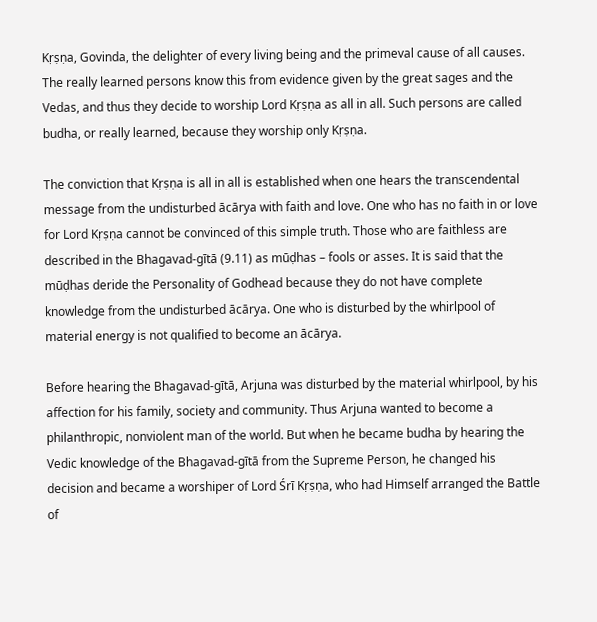Kṛṣṇa, Govinda, the delighter of every living being and the primeval cause of all causes. The really learned persons know this from evidence given by the great sages and the Vedas, and thus they decide to worship Lord Kṛṣṇa as all in all. Such persons are called budha, or really learned, because they worship only Kṛṣṇa.

The conviction that Kṛṣṇa is all in all is established when one hears the transcendental message from the undisturbed ācārya with faith and love. One who has no faith in or love for Lord Kṛṣṇa cannot be convinced of this simple truth. Those who are faithless are described in the Bhagavad-gītā (9.11) as mūḍhas – fools or asses. It is said that the mūḍhas deride the Personality of Godhead because they do not have complete knowledge from the undisturbed ācārya. One who is disturbed by the whirlpool of material energy is not qualified to become an ācārya.

Before hearing the Bhagavad-gītā, Arjuna was disturbed by the material whirlpool, by his affection for his family, society and community. Thus Arjuna wanted to become a philanthropic, nonviolent man of the world. But when he became budha by hearing the Vedic knowledge of the Bhagavad-gītā from the Supreme Person, he changed his decision and became a worshiper of Lord Śrī Kṛṣṇa, who had Himself arranged the Battle of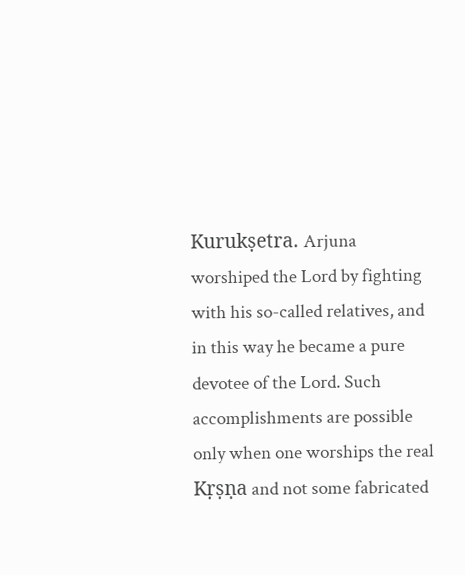Kurukṣetra. Arjuna worshiped the Lord by fighting with his so-called relatives, and in this way he became a pure devotee of the Lord. Such accomplishments are possible only when one worships the real Kṛṣṇa and not some fabricated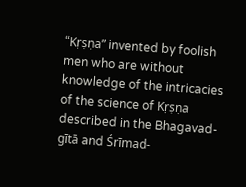“Kṛṣṇa” invented by foolish men who are without knowledge of the intricacies of the science of Kṛṣṇa described in the Bhagavad-gītā and Śrīmad-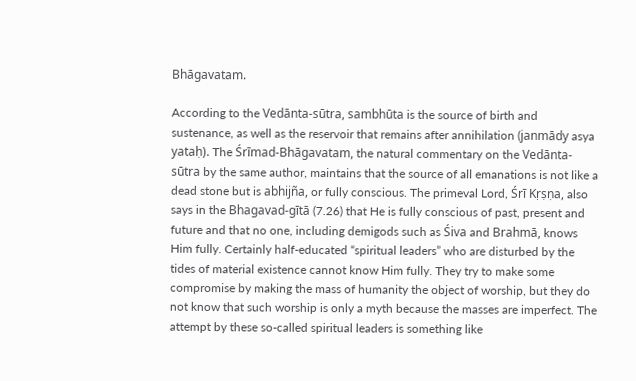Bhāgavatam.

According to the Vedānta-sūtra, sambhūta is the source of birth and sustenance, as well as the reservoir that remains after annihilation (janmādy asya yataḥ). The Śrīmad-Bhāgavatam, the natural commentary on the Vedānta-sūtra by the same author, maintains that the source of all emanations is not like a dead stone but is abhijña, or fully conscious. The primeval Lord, Śrī Kṛṣṇa, also says in the Bhagavad-gītā (7.26) that He is fully conscious of past, present and future and that no one, including demigods such as Śiva and Brahmā, knows Him fully. Certainly half-educated “spiritual leaders” who are disturbed by the tides of material existence cannot know Him fully. They try to make some compromise by making the mass of humanity the object of worship, but they do not know that such worship is only a myth because the masses are imperfect. The attempt by these so-called spiritual leaders is something like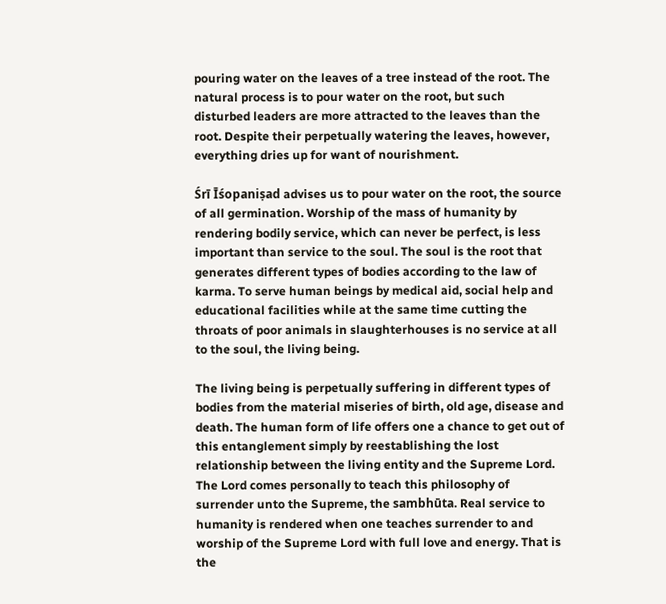pouring water on the leaves of a tree instead of the root. The natural process is to pour water on the root, but such disturbed leaders are more attracted to the leaves than the root. Despite their perpetually watering the leaves, however, everything dries up for want of nourishment.

Śrī Īśopaniṣad advises us to pour water on the root, the source of all germination. Worship of the mass of humanity by rendering bodily service, which can never be perfect, is less important than service to the soul. The soul is the root that generates different types of bodies according to the law of karma. To serve human beings by medical aid, social help and educational facilities while at the same time cutting the throats of poor animals in slaughterhouses is no service at all to the soul, the living being.

The living being is perpetually suffering in different types of bodies from the material miseries of birth, old age, disease and death. The human form of life offers one a chance to get out of this entanglement simply by reestablishing the lost relationship between the living entity and the Supreme Lord. The Lord comes personally to teach this philosophy of surrender unto the Supreme, the sambhūta. Real service to humanity is rendered when one teaches surrender to and worship of the Supreme Lord with full love and energy. That is the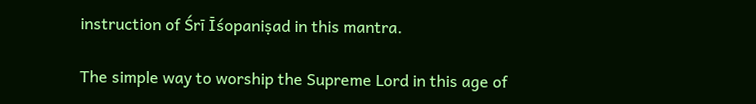instruction of Śrī Īśopaniṣad in this mantra.

The simple way to worship the Supreme Lord in this age of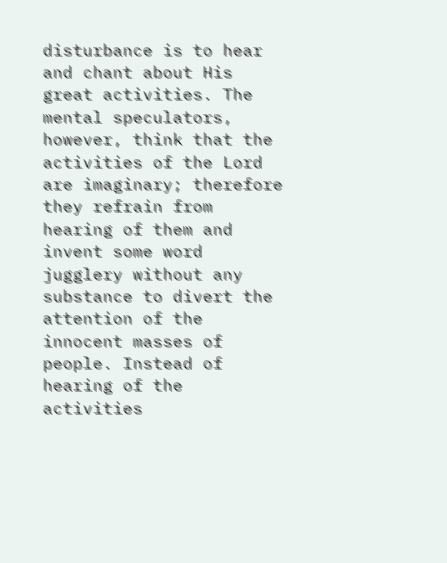disturbance is to hear and chant about His great activities. The mental speculators, however, think that the activities of the Lord are imaginary; therefore they refrain from hearing of them and invent some word jugglery without any substance to divert the attention of the innocent masses of people. Instead of hearing of the activities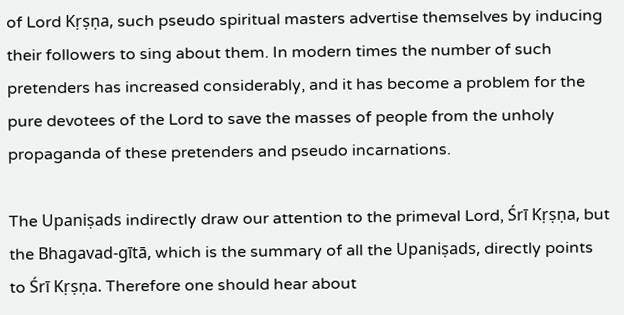of Lord Kṛṣṇa, such pseudo spiritual masters advertise themselves by inducing their followers to sing about them. In modern times the number of such pretenders has increased considerably, and it has become a problem for the pure devotees of the Lord to save the masses of people from the unholy propaganda of these pretenders and pseudo incarnations.

The Upaniṣads indirectly draw our attention to the primeval Lord, Śrī Kṛṣṇa, but the Bhagavad-gītā, which is the summary of all the Upaniṣads, directly points to Śrī Kṛṣṇa. Therefore one should hear about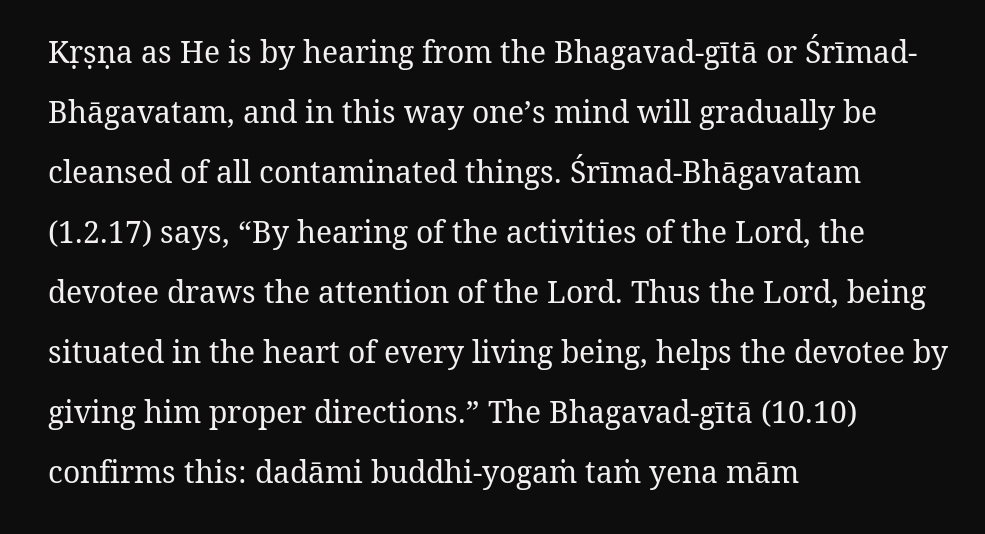Kṛṣṇa as He is by hearing from the Bhagavad-gītā or Śrīmad-Bhāgavatam, and in this way one’s mind will gradually be cleansed of all contaminated things. Śrīmad-Bhāgavatam (1.2.17) says, “By hearing of the activities of the Lord, the devotee draws the attention of the Lord. Thus the Lord, being situated in the heart of every living being, helps the devotee by giving him proper directions.” The Bhagavad-gītā (10.10) confirms this: dadāmi buddhi-yogaṁ taṁ yena mām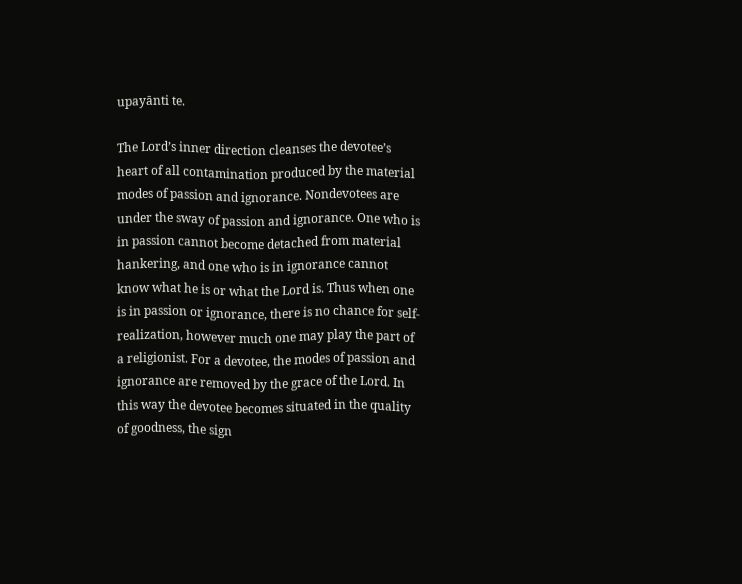upayānti te.

The Lord’s inner direction cleanses the devotee’s heart of all contamination produced by the material modes of passion and ignorance. Nondevotees are under the sway of passion and ignorance. One who is in passion cannot become detached from material hankering, and one who is in ignorance cannot know what he is or what the Lord is. Thus when one is in passion or ignorance, there is no chance for self-realization, however much one may play the part of a religionist. For a devotee, the modes of passion and ignorance are removed by the grace of the Lord. In this way the devotee becomes situated in the quality of goodness, the sign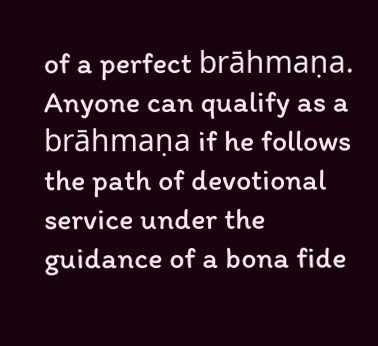of a perfect brāhmaṇa. Anyone can qualify as a brāhmaṇa if he follows the path of devotional service under the guidance of a bona fide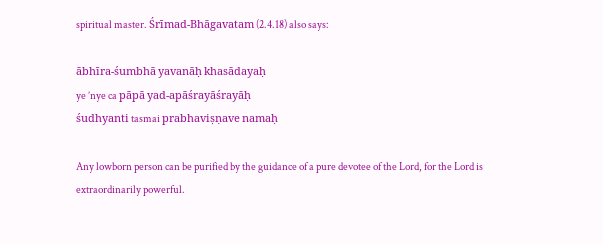spiritual master. Śrīmad-Bhāgavatam (2.4.18) also says:

ābhīra-śumbhā yavanāḥ khasādayaḥ
ye ’nye ca pāpā yad-apāśrayāśrayāḥ
śudhyanti tasmai prabhaviṣṇave namaḥ

Any lowborn person can be purified by the guidance of a pure devotee of the Lord, for the Lord is extraordinarily powerful.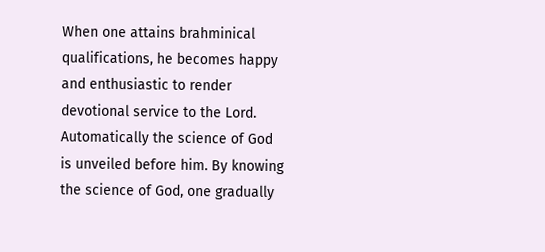When one attains brahminical qualifications, he becomes happy and enthusiastic to render devotional service to the Lord. Automatically the science of God is unveiled before him. By knowing the science of God, one gradually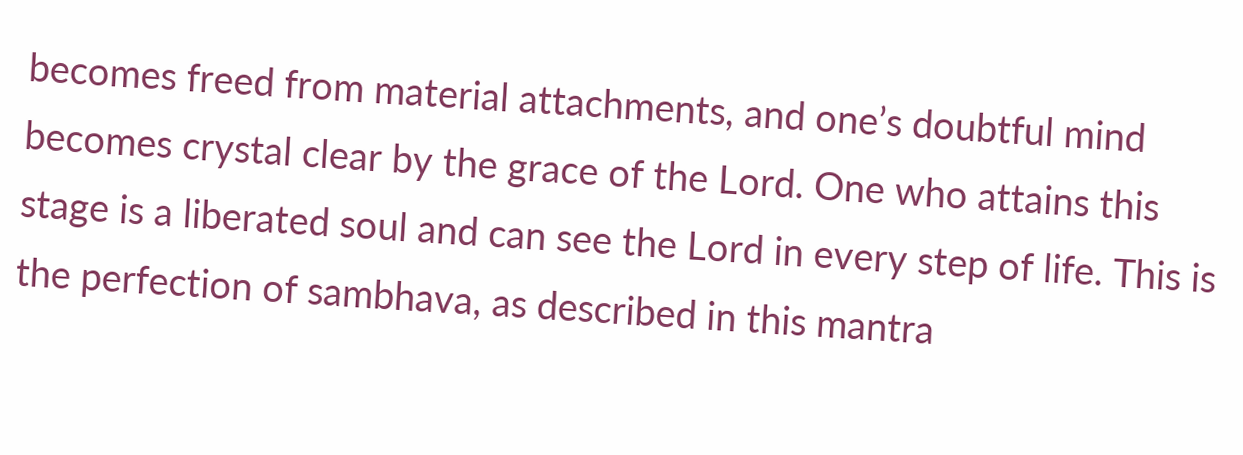becomes freed from material attachments, and one’s doubtful mind becomes crystal clear by the grace of the Lord. One who attains this stage is a liberated soul and can see the Lord in every step of life. This is the perfection of sambhava, as described in this mantra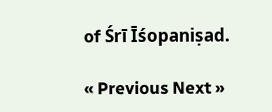of Śrī Īśopaniṣad.

« Previous Next »